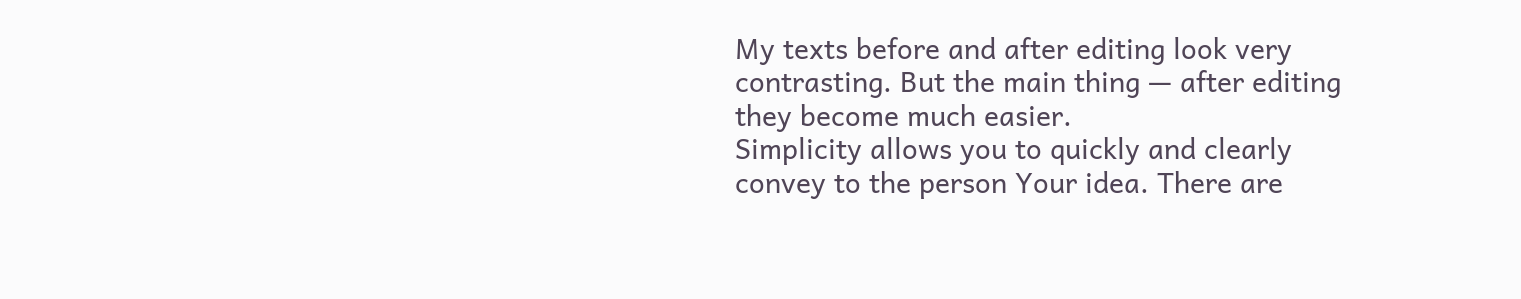My texts before and after editing look very contrasting. But the main thing — after editing they become much easier.
Simplicity allows you to quickly and clearly convey to the person Your idea. There are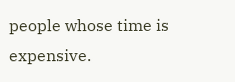people whose time is expensive.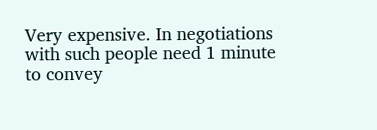Very expensive. In negotiations with such people need 1 minute to convey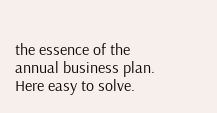the essence of the annual business plan. Here easy to solve.